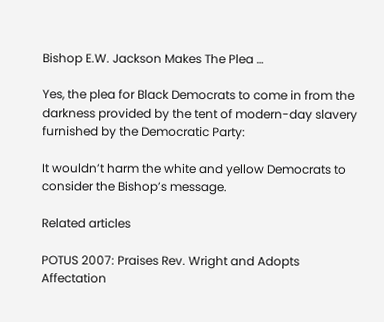Bishop E.W. Jackson Makes The Plea …

Yes, the plea for Black Democrats to come in from the darkness provided by the tent of modern-day slavery furnished by the Democratic Party:

It wouldn’t harm the white and yellow Democrats to consider the Bishop’s message.

Related articles

POTUS 2007: Praises Rev. Wright and Adopts Affectation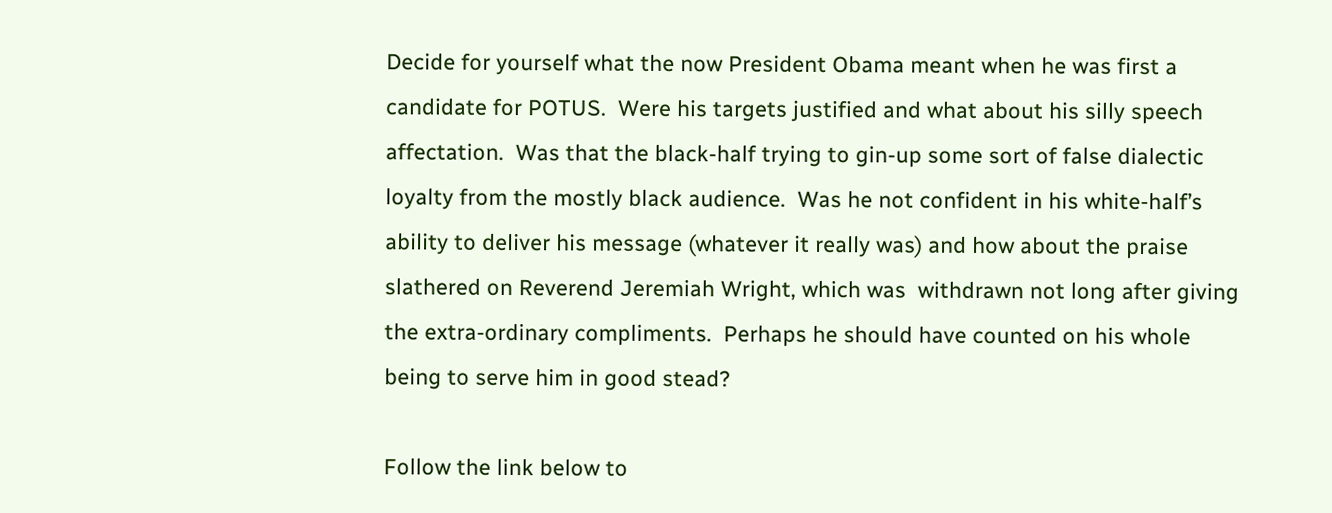Decide for yourself what the now President Obama meant when he was first a candidate for POTUS.  Were his targets justified and what about his silly speech affectation.  Was that the black-half trying to gin-up some sort of false dialectic loyalty from the mostly black audience.  Was he not confident in his white-half’s ability to deliver his message (whatever it really was) and how about the praise slathered on Reverend Jeremiah Wright, which was  withdrawn not long after giving the extra-ordinary compliments.  Perhaps he should have counted on his whole being to serve him in good stead?

Follow the link below to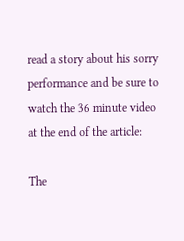read a story about his sorry performance and be sure to watch the 36 minute video at the end of the article:

The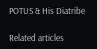POTUS & His Diatribe

Related articles